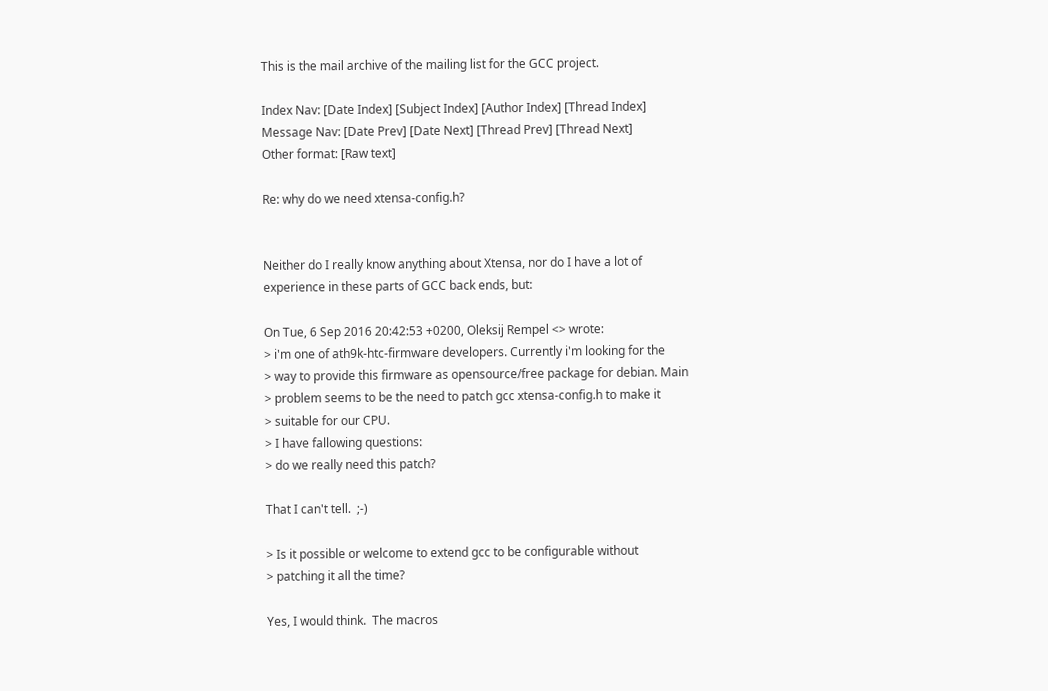This is the mail archive of the mailing list for the GCC project.

Index Nav: [Date Index] [Subject Index] [Author Index] [Thread Index]
Message Nav: [Date Prev] [Date Next] [Thread Prev] [Thread Next]
Other format: [Raw text]

Re: why do we need xtensa-config.h?


Neither do I really know anything about Xtensa, nor do I have a lot of
experience in these parts of GCC back ends, but:

On Tue, 6 Sep 2016 20:42:53 +0200, Oleksij Rempel <> wrote:
> i'm one of ath9k-htc-firmware developers. Currently i'm looking for the
> way to provide this firmware as opensource/free package for debian. Main
> problem seems to be the need to patch gcc xtensa-config.h to make it
> suitable for our CPU.
> I have fallowing questions:
> do we really need this patch?

That I can't tell.  ;-)

> Is it possible or welcome to extend gcc to be configurable without
> patching it all the time?

Yes, I would think.  The macros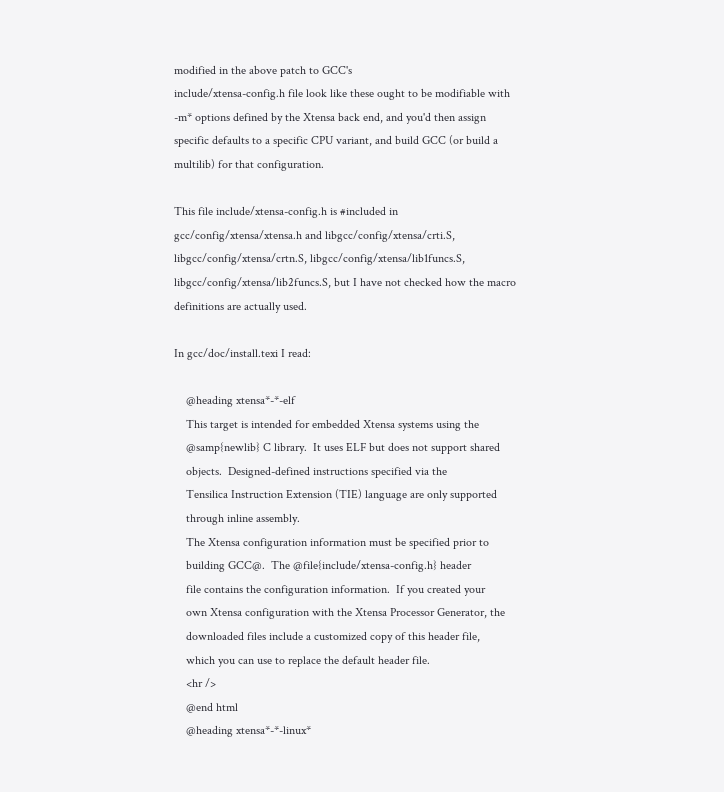modified in the above patch to GCC's
include/xtensa-config.h file look like these ought to be modifiable with
-m* options defined by the Xtensa back end, and you'd then assign
specific defaults to a specific CPU variant, and build GCC (or build a
multilib) for that configuration.

This file include/xtensa-config.h is #included in
gcc/config/xtensa/xtensa.h and libgcc/config/xtensa/crti.S,
libgcc/config/xtensa/crtn.S, libgcc/config/xtensa/lib1funcs.S,
libgcc/config/xtensa/lib2funcs.S, but I have not checked how the macro
definitions are actually used.

In gcc/doc/install.texi I read:

    @heading xtensa*-*-elf
    This target is intended for embedded Xtensa systems using the
    @samp{newlib} C library.  It uses ELF but does not support shared
    objects.  Designed-defined instructions specified via the
    Tensilica Instruction Extension (TIE) language are only supported
    through inline assembly.
    The Xtensa configuration information must be specified prior to
    building GCC@.  The @file{include/xtensa-config.h} header
    file contains the configuration information.  If you created your
    own Xtensa configuration with the Xtensa Processor Generator, the
    downloaded files include a customized copy of this header file,
    which you can use to replace the default header file.
    <hr />
    @end html
    @heading xtensa*-*-linux*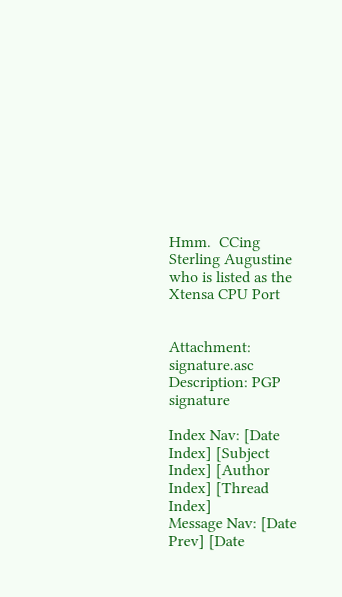Hmm.  CCing Sterling Augustine who is listed as the Xtensa CPU Port


Attachment: signature.asc
Description: PGP signature

Index Nav: [Date Index] [Subject Index] [Author Index] [Thread Index]
Message Nav: [Date Prev] [Date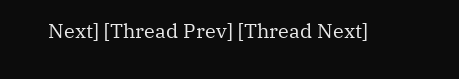Next] [Thread Prev] [Thread Next]